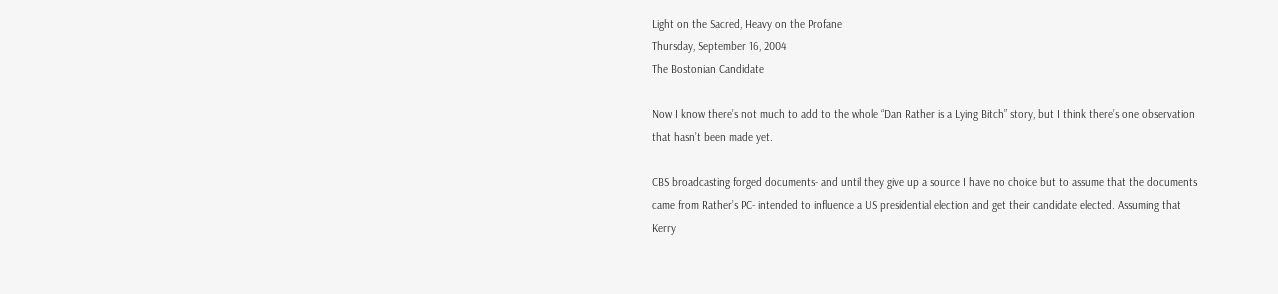Light on the Sacred, Heavy on the Profane
Thursday, September 16, 2004
The Bostonian Candidate

Now I know there’s not much to add to the whole “Dan Rather is a Lying Bitch” story, but I think there’s one observation that hasn’t been made yet.

CBS broadcasting forged documents- and until they give up a source I have no choice but to assume that the documents came from Rather’s PC- intended to influence a US presidential election and get their candidate elected. Assuming that Kerry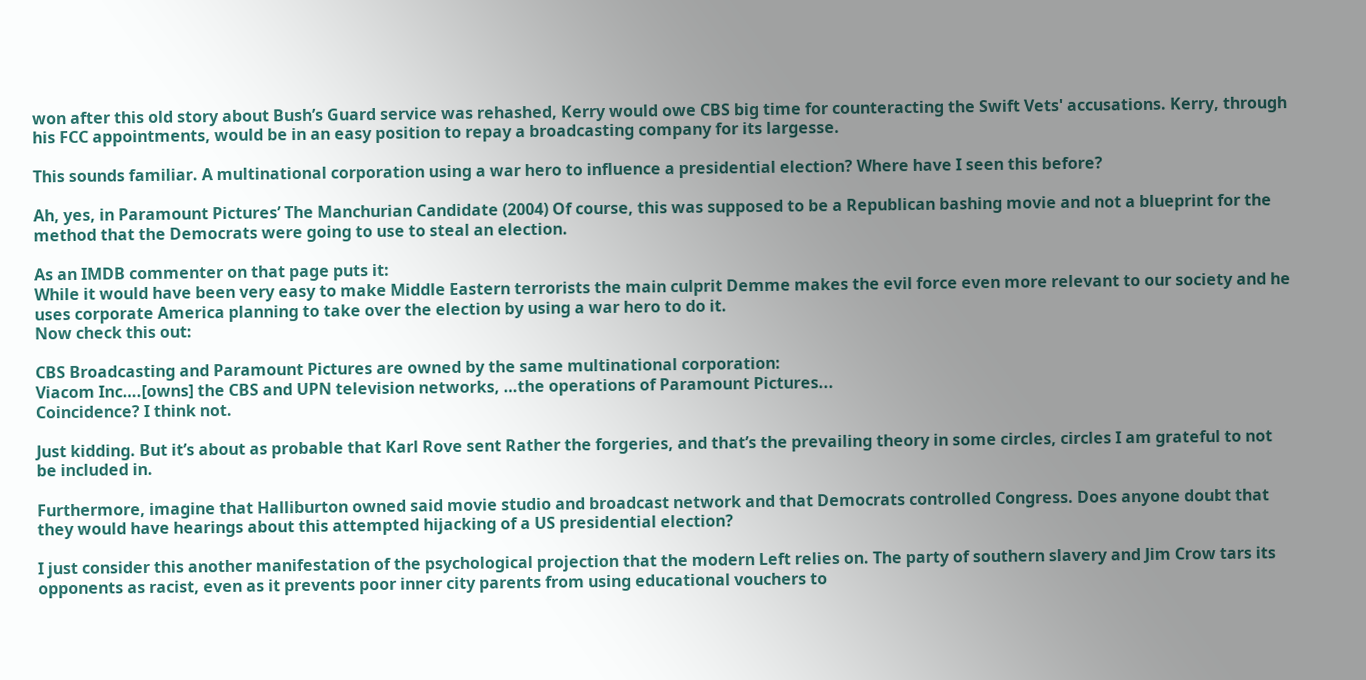won after this old story about Bush’s Guard service was rehashed, Kerry would owe CBS big time for counteracting the Swift Vets' accusations. Kerry, through his FCC appointments, would be in an easy position to repay a broadcasting company for its largesse.

This sounds familiar. A multinational corporation using a war hero to influence a presidential election? Where have I seen this before?

Ah, yes, in Paramount Pictures’ The Manchurian Candidate (2004) Of course, this was supposed to be a Republican bashing movie and not a blueprint for the method that the Democrats were going to use to steal an election.

As an IMDB commenter on that page puts it:
While it would have been very easy to make Middle Eastern terrorists the main culprit Demme makes the evil force even more relevant to our society and he uses corporate America planning to take over the election by using a war hero to do it.
Now check this out:

CBS Broadcasting and Paramount Pictures are owned by the same multinational corporation:
Viacom Inc….[owns] the CBS and UPN television networks, …the operations of Paramount Pictures...
Coincidence? I think not.

Just kidding. But it’s about as probable that Karl Rove sent Rather the forgeries, and that’s the prevailing theory in some circles, circles I am grateful to not be included in.

Furthermore, imagine that Halliburton owned said movie studio and broadcast network and that Democrats controlled Congress. Does anyone doubt that they would have hearings about this attempted hijacking of a US presidential election?

I just consider this another manifestation of the psychological projection that the modern Left relies on. The party of southern slavery and Jim Crow tars its opponents as racist, even as it prevents poor inner city parents from using educational vouchers to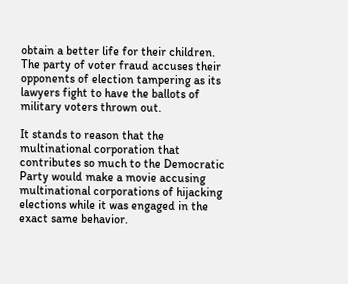obtain a better life for their children. The party of voter fraud accuses their opponents of election tampering as its lawyers fight to have the ballots of military voters thrown out.

It stands to reason that the multinational corporation that contributes so much to the Democratic Party would make a movie accusing multinational corporations of hijacking elections while it was engaged in the exact same behavior.